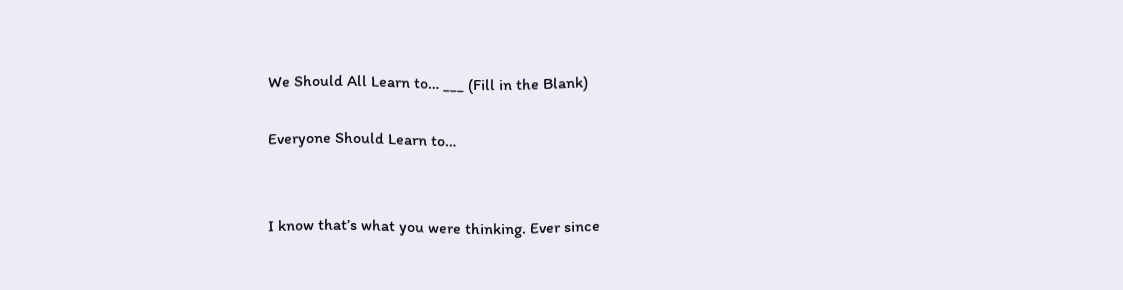We Should All Learn to… ___ (Fill in the Blank)

Everyone Should Learn to…


I know that’s what you were thinking. Ever since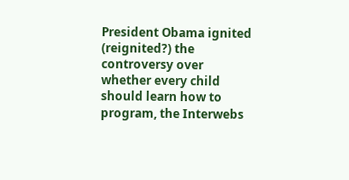President Obama ignited (reignited?) the controversy over whether every child should learn how to program, the Interwebs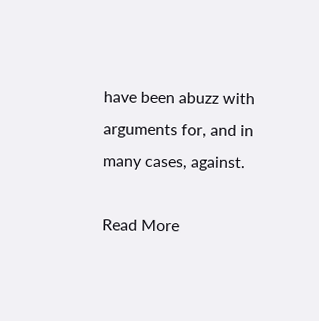have been abuzz with arguments for, and in many cases, against.

Read More